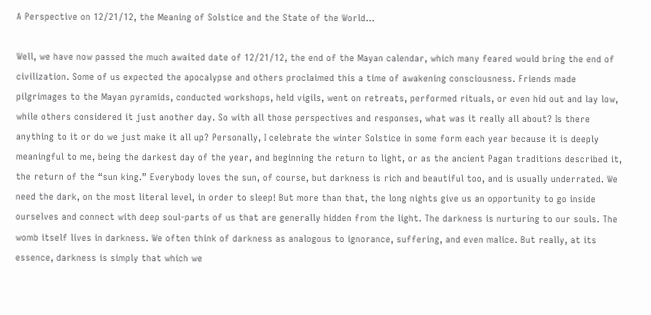A Perspective on 12/21/12, the Meaning of Solstice and the State of the World...

Well, we have now passed the much awaited date of 12/21/12, the end of the Mayan calendar, which many feared would bring the end of civilization. Some of us expected the apocalypse and others proclaimed this a time of awakening consciousness. Friends made pilgrimages to the Mayan pyramids, conducted workshops, held vigils, went on retreats, performed rituals, or even hid out and lay low, while others considered it just another day. So with all those perspectives and responses, what was it really all about? Is there anything to it or do we just make it all up? Personally, I celebrate the winter Solstice in some form each year because it is deeply meaningful to me, being the darkest day of the year, and beginning the return to light, or as the ancient Pagan traditions described it, the return of the “sun king.” Everybody loves the sun, of course, but darkness is rich and beautiful too, and is usually underrated. We need the dark, on the most literal level, in order to sleep! But more than that, the long nights give us an opportunity to go inside ourselves and connect with deep soul-parts of us that are generally hidden from the light. The darkness is nurturing to our souls. The womb itself lives in darkness. We often think of darkness as analogous to ignorance, suffering, and even malice. But really, at its essence, darkness is simply that which we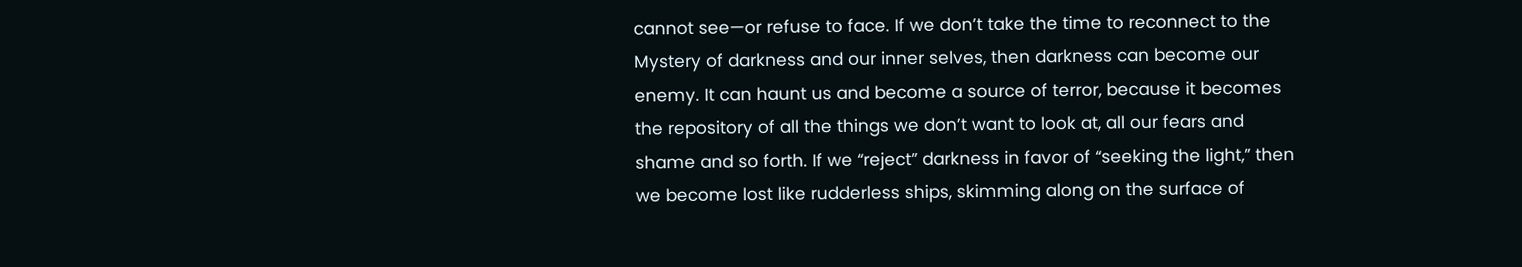cannot see—or refuse to face. If we don’t take the time to reconnect to the Mystery of darkness and our inner selves, then darkness can become our enemy. It can haunt us and become a source of terror, because it becomes the repository of all the things we don’t want to look at, all our fears and shame and so forth. If we “reject” darkness in favor of “seeking the light,” then we become lost like rudderless ships, skimming along on the surface of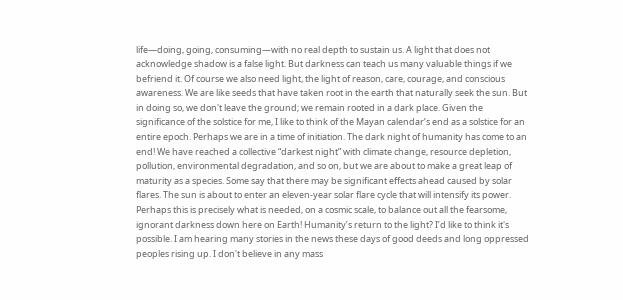life—doing, going, consuming—with no real depth to sustain us. A light that does not acknowledge shadow is a false light. But darkness can teach us many valuable things if we befriend it. Of course we also need light, the light of reason, care, courage, and conscious awareness. We are like seeds that have taken root in the earth that naturally seek the sun. But in doing so, we don't leave the ground; we remain rooted in a dark place. Given the significance of the solstice for me, I like to think of the Mayan calendar’s end as a solstice for an entire epoch. Perhaps we are in a time of initiation. The dark night of humanity has come to an end! We have reached a collective “darkest night” with climate change, resource depletion, pollution, environmental degradation, and so on, but we are about to make a great leap of maturity as a species. Some say that there may be significant effects ahead caused by solar flares. The sun is about to enter an eleven-year solar flare cycle that will intensify its power. Perhaps this is precisely what is needed, on a cosmic scale, to balance out all the fearsome, ignorant darkness down here on Earth! Humanity’s return to the light? I’d like to think it's possible. I am hearing many stories in the news these days of good deeds and long oppressed peoples rising up. I don't believe in any mass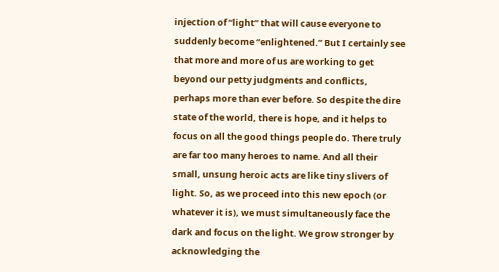injection of “light” that will cause everyone to suddenly become “enlightened.” But I certainly see that more and more of us are working to get beyond our petty judgments and conflicts, perhaps more than ever before. So despite the dire state of the world, there is hope, and it helps to focus on all the good things people do. There truly are far too many heroes to name. And all their small, unsung heroic acts are like tiny slivers of light. So, as we proceed into this new epoch (or whatever it is), we must simultaneously face the dark and focus on the light. We grow stronger by acknowledging the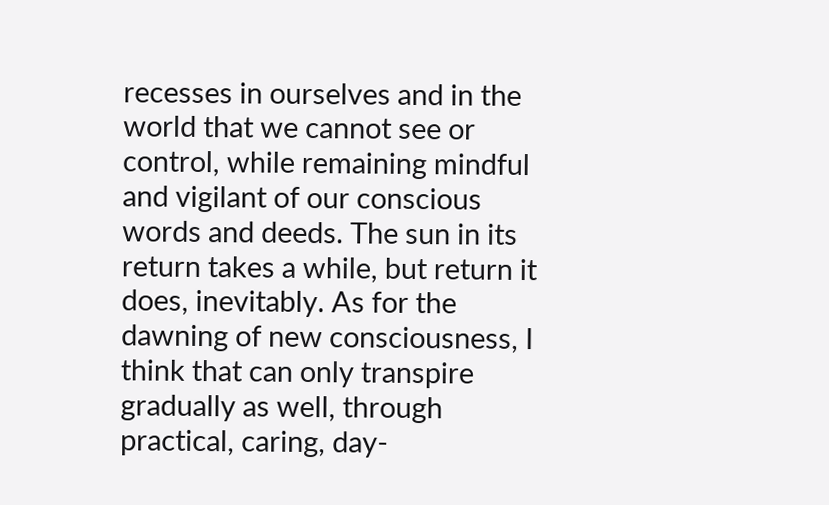recesses in ourselves and in the world that we cannot see or control, while remaining mindful and vigilant of our conscious words and deeds. The sun in its return takes a while, but return it does, inevitably. As for the dawning of new consciousness, I think that can only transpire gradually as well, through practical, caring, day-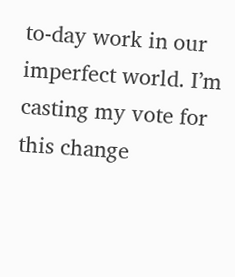to-day work in our imperfect world. I’m casting my vote for this change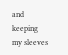and keeping my sleeves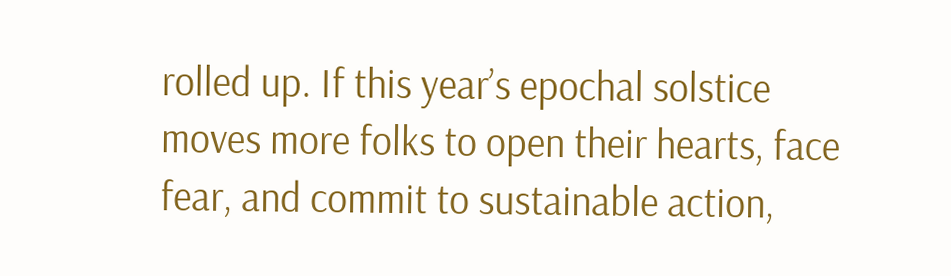rolled up. If this year’s epochal solstice moves more folks to open their hearts, face fear, and commit to sustainable action,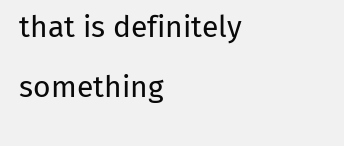that is definitely something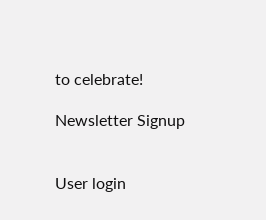to celebrate!

Newsletter Signup


User login